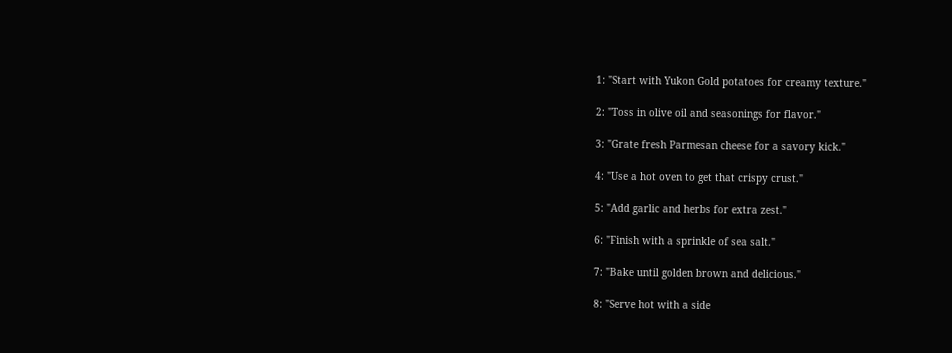1: "Start with Yukon Gold potatoes for creamy texture."

2: "Toss in olive oil and seasonings for flavor."

3: "Grate fresh Parmesan cheese for a savory kick."

4: "Use a hot oven to get that crispy crust."

5: "Add garlic and herbs for extra zest."

6: "Finish with a sprinkle of sea salt."

7: "Bake until golden brown and delicious."

8: "Serve hot with a side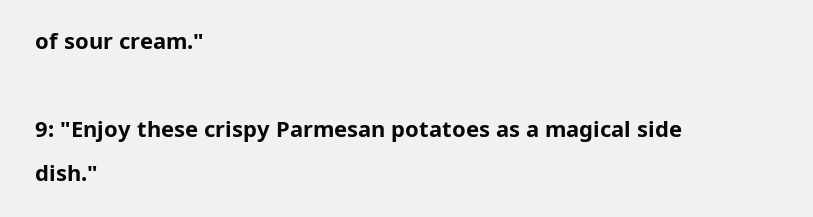of sour cream."

9: "Enjoy these crispy Parmesan potatoes as a magical side dish."